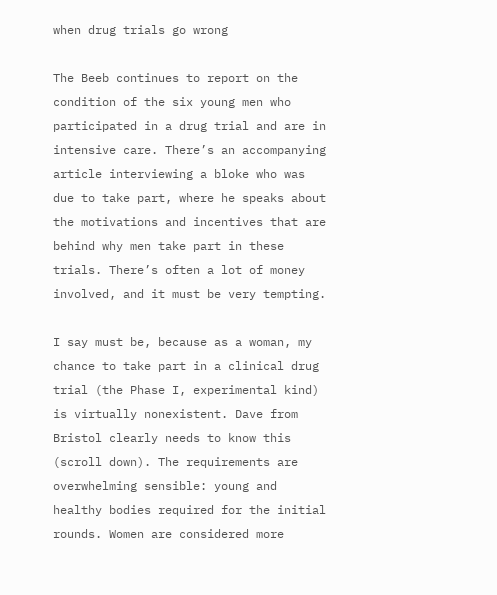when drug trials go wrong

The Beeb continues to report on the condition of the six young men who participated in a drug trial and are in intensive care. There’s an accompanying article interviewing a bloke who was due to take part, where he speaks about the motivations and incentives that are behind why men take part in these trials. There’s often a lot of money involved, and it must be very tempting.

I say must be, because as a woman, my chance to take part in a clinical drug trial (the Phase I, experimental kind) is virtually nonexistent. Dave from Bristol clearly needs to know this (scroll down). The requirements are overwhelming sensible: young and healthy bodies required for the initial rounds. Women are considered more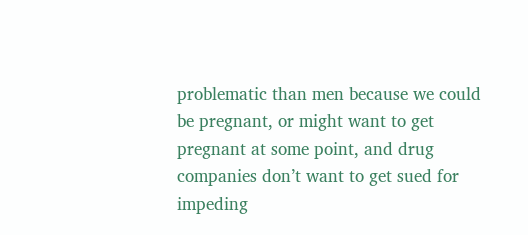problematic than men because we could be pregnant, or might want to get pregnant at some point, and drug companies don’t want to get sued for impeding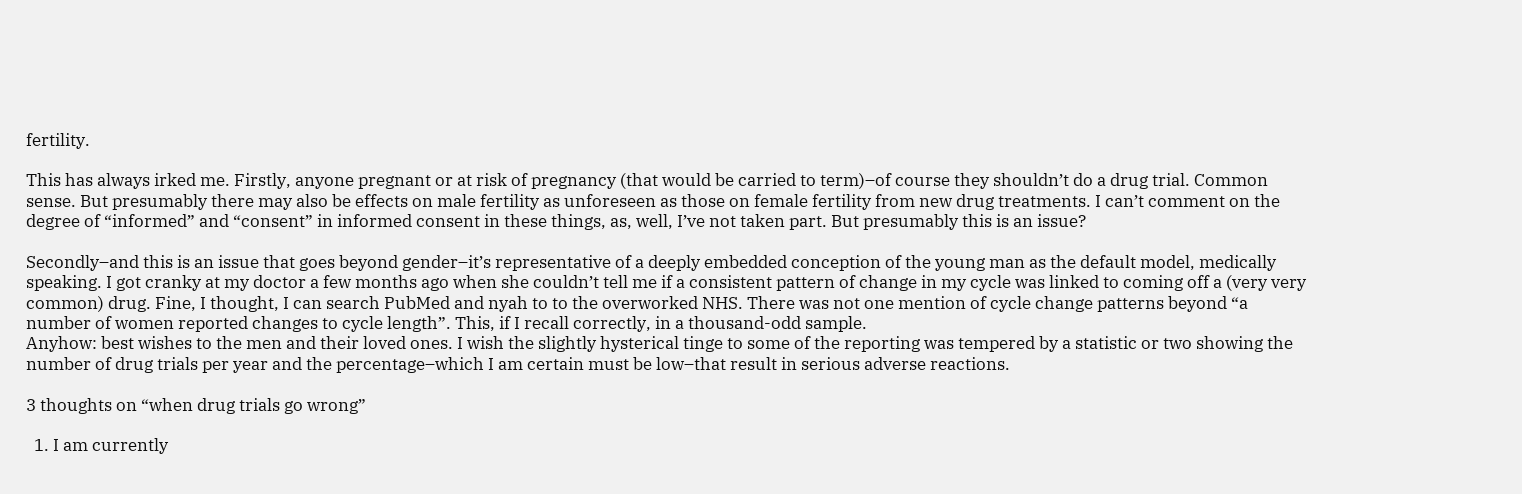fertility.

This has always irked me. Firstly, anyone pregnant or at risk of pregnancy (that would be carried to term)–of course they shouldn’t do a drug trial. Common sense. But presumably there may also be effects on male fertility as unforeseen as those on female fertility from new drug treatments. I can’t comment on the degree of “informed” and “consent” in informed consent in these things, as, well, I’ve not taken part. But presumably this is an issue?

Secondly–and this is an issue that goes beyond gender–it’s representative of a deeply embedded conception of the young man as the default model, medically speaking. I got cranky at my doctor a few months ago when she couldn’t tell me if a consistent pattern of change in my cycle was linked to coming off a (very very common) drug. Fine, I thought, I can search PubMed and nyah to to the overworked NHS. There was not one mention of cycle change patterns beyond “a number of women reported changes to cycle length”. This, if I recall correctly, in a thousand-odd sample.
Anyhow: best wishes to the men and their loved ones. I wish the slightly hysterical tinge to some of the reporting was tempered by a statistic or two showing the number of drug trials per year and the percentage–which I am certain must be low–that result in serious adverse reactions.

3 thoughts on “when drug trials go wrong”

  1. I am currently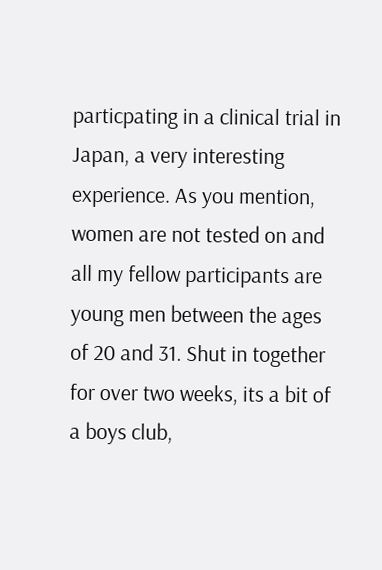particpating in a clinical trial in Japan, a very interesting experience. As you mention, women are not tested on and all my fellow participants are young men between the ages of 20 and 31. Shut in together for over two weeks, its a bit of a boys club,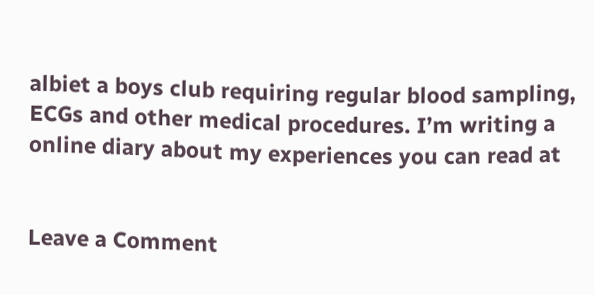albiet a boys club requiring regular blood sampling, ECGs and other medical procedures. I’m writing a online diary about my experiences you can read at


Leave a Comment